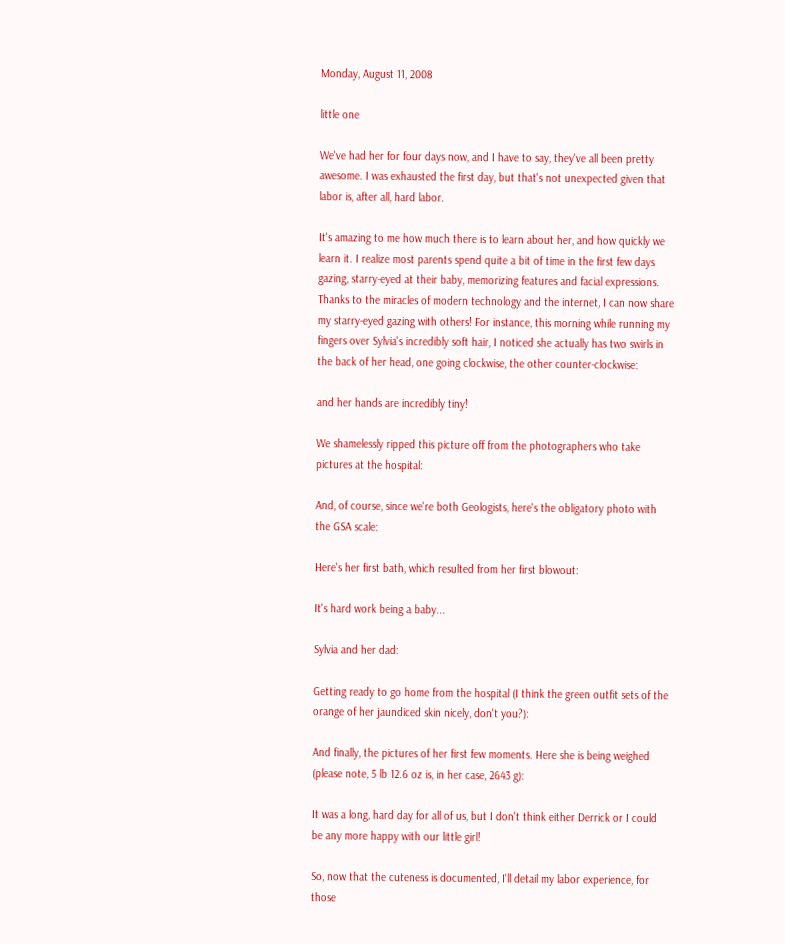Monday, August 11, 2008

little one

We've had her for four days now, and I have to say, they've all been pretty awesome. I was exhausted the first day, but that's not unexpected given that labor is, after all, hard labor.

It's amazing to me how much there is to learn about her, and how quickly we learn it. I realize most parents spend quite a bit of time in the first few days gazing, starry-eyed at their baby, memorizing features and facial expressions. Thanks to the miracles of modern technology and the internet, I can now share my starry-eyed gazing with others! For instance, this morning while running my fingers over Sylvia's incredibly soft hair, I noticed she actually has two swirls in the back of her head, one going clockwise, the other counter-clockwise:

and her hands are incredibly tiny!

We shamelessly ripped this picture off from the photographers who take pictures at the hospital:

And, of course, since we're both Geologists, here's the obligatory photo with the GSA scale:

Here's her first bath, which resulted from her first blowout:

It's hard work being a baby...

Sylvia and her dad:

Getting ready to go home from the hospital (I think the green outfit sets of the orange of her jaundiced skin nicely, don't you?):

And finally, the pictures of her first few moments. Here she is being weighed (please note, 5 lb 12.6 oz is, in her case, 2643 g):

It was a long, hard day for all of us, but I don't think either Derrick or I could be any more happy with our little girl!

So, now that the cuteness is documented, I'll detail my labor experience, for those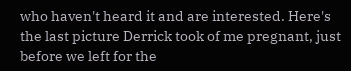who haven't heard it and are interested. Here's the last picture Derrick took of me pregnant, just before we left for the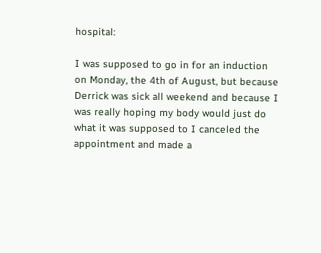hospital:

I was supposed to go in for an induction on Monday, the 4th of August, but because Derrick was sick all weekend and because I was really hoping my body would just do what it was supposed to I canceled the appointment and made a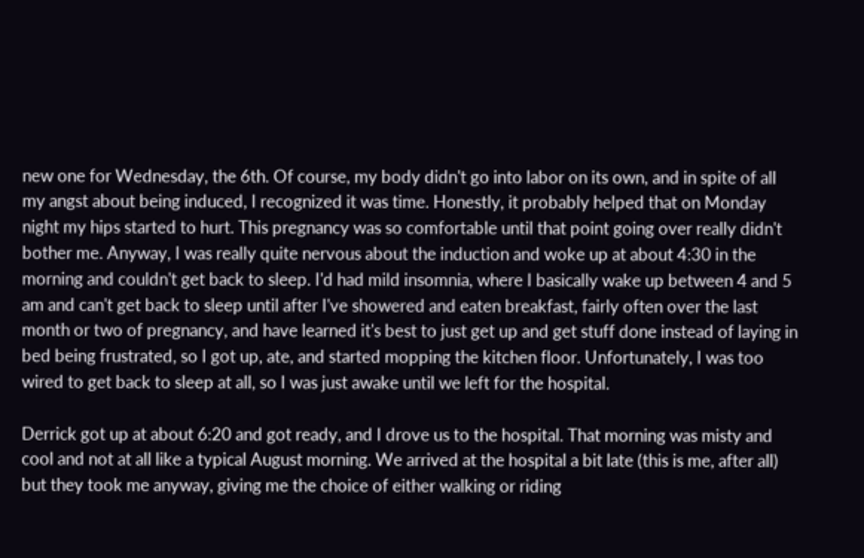new one for Wednesday, the 6th. Of course, my body didn't go into labor on its own, and in spite of all my angst about being induced, I recognized it was time. Honestly, it probably helped that on Monday night my hips started to hurt. This pregnancy was so comfortable until that point going over really didn't bother me. Anyway, I was really quite nervous about the induction and woke up at about 4:30 in the morning and couldn't get back to sleep. I'd had mild insomnia, where I basically wake up between 4 and 5 am and can't get back to sleep until after I've showered and eaten breakfast, fairly often over the last month or two of pregnancy, and have learned it's best to just get up and get stuff done instead of laying in bed being frustrated, so I got up, ate, and started mopping the kitchen floor. Unfortunately, I was too wired to get back to sleep at all, so I was just awake until we left for the hospital.

Derrick got up at about 6:20 and got ready, and I drove us to the hospital. That morning was misty and cool and not at all like a typical August morning. We arrived at the hospital a bit late (this is me, after all) but they took me anyway, giving me the choice of either walking or riding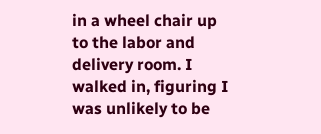in a wheel chair up to the labor and delivery room. I walked in, figuring I was unlikely to be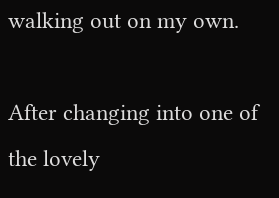walking out on my own.

After changing into one of the lovely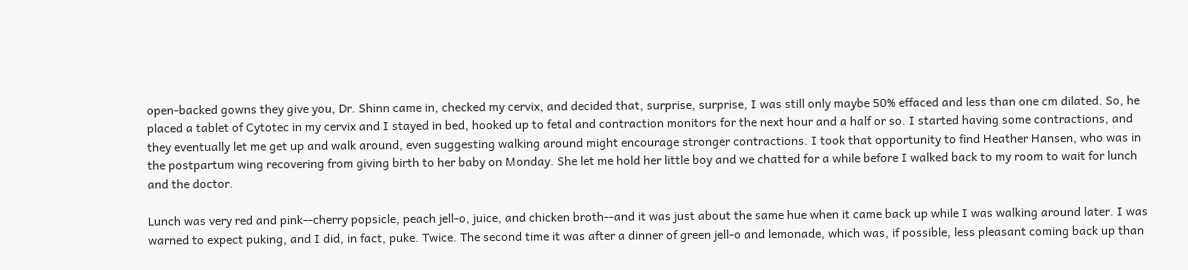open-backed gowns they give you, Dr. Shinn came in, checked my cervix, and decided that, surprise, surprise, I was still only maybe 50% effaced and less than one cm dilated. So, he placed a tablet of Cytotec in my cervix and I stayed in bed, hooked up to fetal and contraction monitors for the next hour and a half or so. I started having some contractions, and they eventually let me get up and walk around, even suggesting walking around might encourage stronger contractions. I took that opportunity to find Heather Hansen, who was in the postpartum wing recovering from giving birth to her baby on Monday. She let me hold her little boy and we chatted for a while before I walked back to my room to wait for lunch and the doctor.

Lunch was very red and pink--cherry popsicle, peach jell-o, juice, and chicken broth--and it was just about the same hue when it came back up while I was walking around later. I was warned to expect puking, and I did, in fact, puke. Twice. The second time it was after a dinner of green jell-o and lemonade, which was, if possible, less pleasant coming back up than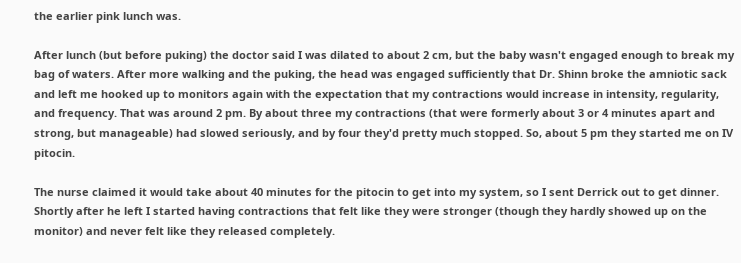the earlier pink lunch was.

After lunch (but before puking) the doctor said I was dilated to about 2 cm, but the baby wasn't engaged enough to break my bag of waters. After more walking and the puking, the head was engaged sufficiently that Dr. Shinn broke the amniotic sack and left me hooked up to monitors again with the expectation that my contractions would increase in intensity, regularity, and frequency. That was around 2 pm. By about three my contractions (that were formerly about 3 or 4 minutes apart and strong, but manageable) had slowed seriously, and by four they'd pretty much stopped. So, about 5 pm they started me on IV pitocin.

The nurse claimed it would take about 40 minutes for the pitocin to get into my system, so I sent Derrick out to get dinner. Shortly after he left I started having contractions that felt like they were stronger (though they hardly showed up on the monitor) and never felt like they released completely.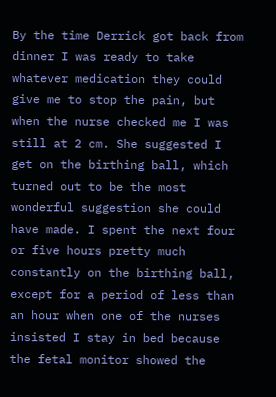By the time Derrick got back from dinner I was ready to take whatever medication they could give me to stop the pain, but when the nurse checked me I was still at 2 cm. She suggested I get on the birthing ball, which turned out to be the most wonderful suggestion she could have made. I spent the next four or five hours pretty much constantly on the birthing ball, except for a period of less than an hour when one of the nurses insisted I stay in bed because the fetal monitor showed the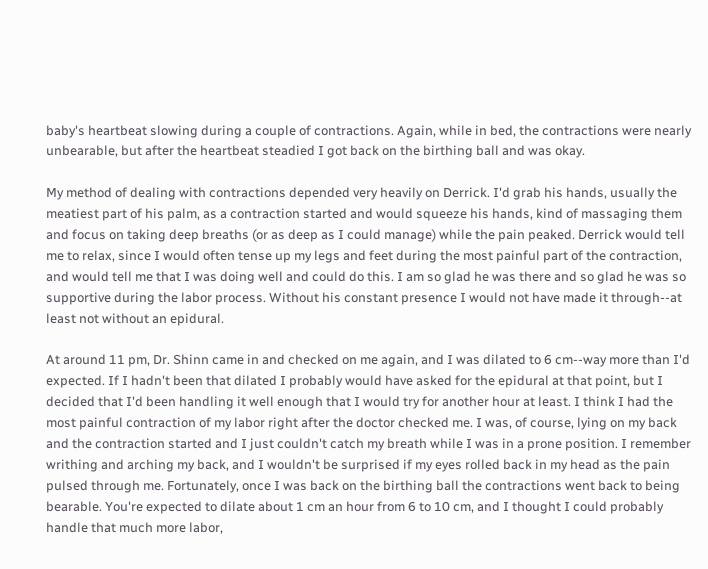baby's heartbeat slowing during a couple of contractions. Again, while in bed, the contractions were nearly unbearable, but after the heartbeat steadied I got back on the birthing ball and was okay.

My method of dealing with contractions depended very heavily on Derrick. I'd grab his hands, usually the meatiest part of his palm, as a contraction started and would squeeze his hands, kind of massaging them and focus on taking deep breaths (or as deep as I could manage) while the pain peaked. Derrick would tell me to relax, since I would often tense up my legs and feet during the most painful part of the contraction, and would tell me that I was doing well and could do this. I am so glad he was there and so glad he was so supportive during the labor process. Without his constant presence I would not have made it through--at least not without an epidural.

At around 11 pm, Dr. Shinn came in and checked on me again, and I was dilated to 6 cm--way more than I'd expected. If I hadn't been that dilated I probably would have asked for the epidural at that point, but I decided that I'd been handling it well enough that I would try for another hour at least. I think I had the most painful contraction of my labor right after the doctor checked me. I was, of course, lying on my back and the contraction started and I just couldn't catch my breath while I was in a prone position. I remember writhing and arching my back, and I wouldn't be surprised if my eyes rolled back in my head as the pain pulsed through me. Fortunately, once I was back on the birthing ball the contractions went back to being bearable. You're expected to dilate about 1 cm an hour from 6 to 10 cm, and I thought I could probably handle that much more labor,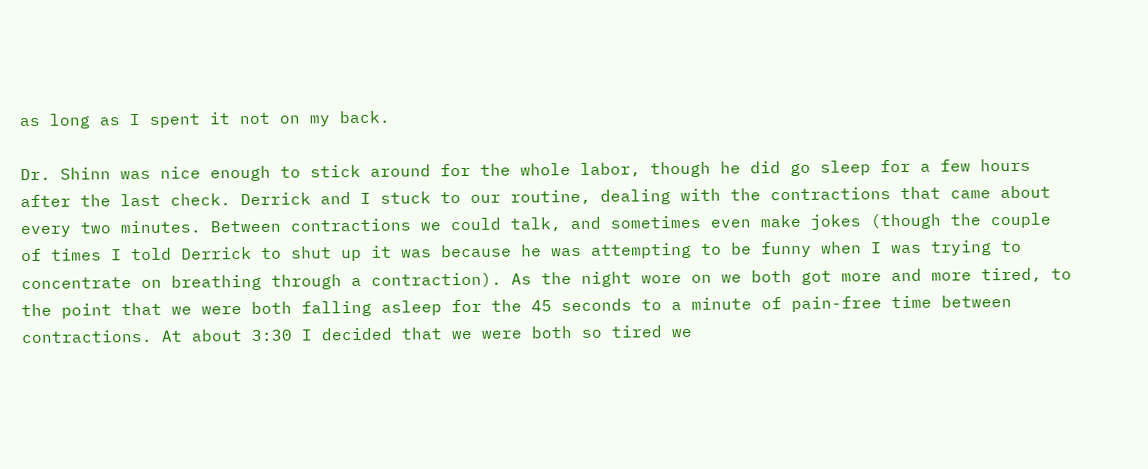as long as I spent it not on my back.

Dr. Shinn was nice enough to stick around for the whole labor, though he did go sleep for a few hours after the last check. Derrick and I stuck to our routine, dealing with the contractions that came about every two minutes. Between contractions we could talk, and sometimes even make jokes (though the couple of times I told Derrick to shut up it was because he was attempting to be funny when I was trying to concentrate on breathing through a contraction). As the night wore on we both got more and more tired, to the point that we were both falling asleep for the 45 seconds to a minute of pain-free time between contractions. At about 3:30 I decided that we were both so tired we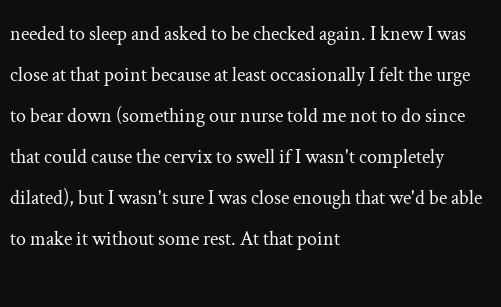needed to sleep and asked to be checked again. I knew I was close at that point because at least occasionally I felt the urge to bear down (something our nurse told me not to do since that could cause the cervix to swell if I wasn't completely dilated), but I wasn't sure I was close enough that we'd be able to make it without some rest. At that point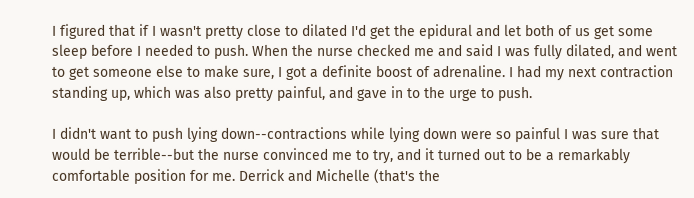I figured that if I wasn't pretty close to dilated I'd get the epidural and let both of us get some sleep before I needed to push. When the nurse checked me and said I was fully dilated, and went to get someone else to make sure, I got a definite boost of adrenaline. I had my next contraction standing up, which was also pretty painful, and gave in to the urge to push.

I didn't want to push lying down--contractions while lying down were so painful I was sure that would be terrible--but the nurse convinced me to try, and it turned out to be a remarkably comfortable position for me. Derrick and Michelle (that's the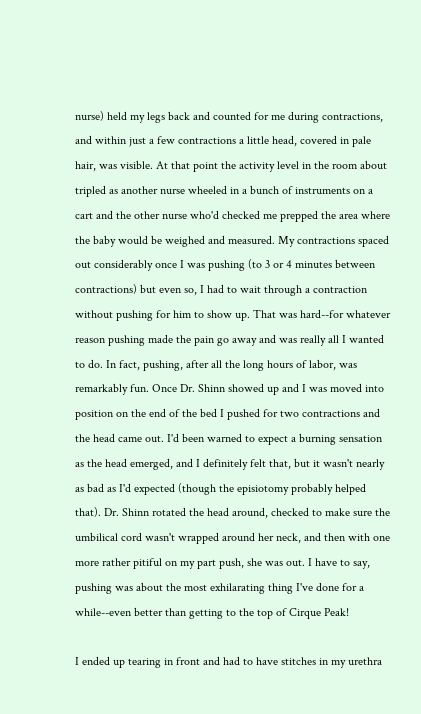nurse) held my legs back and counted for me during contractions, and within just a few contractions a little head, covered in pale hair, was visible. At that point the activity level in the room about tripled as another nurse wheeled in a bunch of instruments on a cart and the other nurse who'd checked me prepped the area where the baby would be weighed and measured. My contractions spaced out considerably once I was pushing (to 3 or 4 minutes between contractions) but even so, I had to wait through a contraction without pushing for him to show up. That was hard--for whatever reason pushing made the pain go away and was really all I wanted to do. In fact, pushing, after all the long hours of labor, was remarkably fun. Once Dr. Shinn showed up and I was moved into position on the end of the bed I pushed for two contractions and the head came out. I'd been warned to expect a burning sensation as the head emerged, and I definitely felt that, but it wasn't nearly as bad as I'd expected (though the episiotomy probably helped that). Dr. Shinn rotated the head around, checked to make sure the umbilical cord wasn't wrapped around her neck, and then with one more rather pitiful on my part push, she was out. I have to say, pushing was about the most exhilarating thing I've done for a while--even better than getting to the top of Cirque Peak!

I ended up tearing in front and had to have stitches in my urethra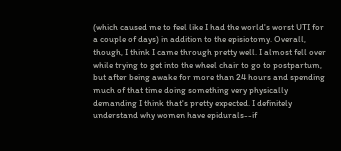(which caused me to feel like I had the world's worst UTI for a couple of days) in addition to the episiotomy. Overall, though, I think I came through pretty well. I almost fell over while trying to get into the wheel chair to go to postpartum, but after being awake for more than 24 hours and spending much of that time doing something very physically demanding I think that's pretty expected. I definitely understand why women have epidurals--if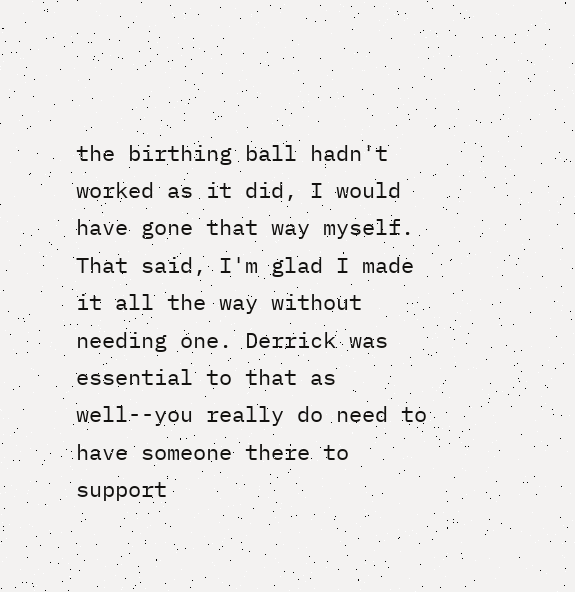the birthing ball hadn't worked as it did, I would have gone that way myself. That said, I'm glad I made it all the way without needing one. Derrick was essential to that as well--you really do need to have someone there to support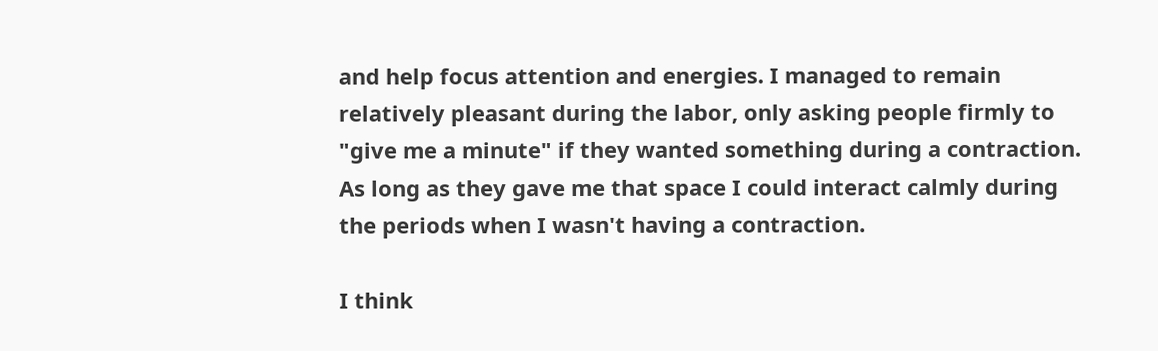and help focus attention and energies. I managed to remain relatively pleasant during the labor, only asking people firmly to "give me a minute" if they wanted something during a contraction. As long as they gave me that space I could interact calmly during the periods when I wasn't having a contraction.

I think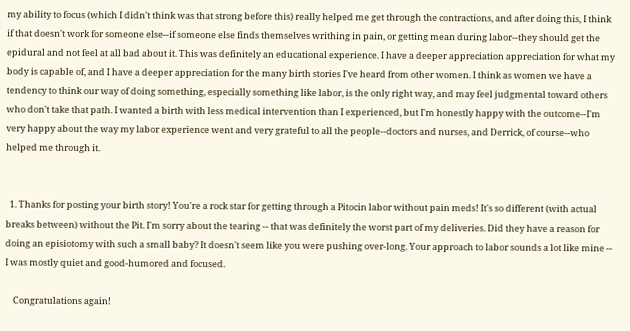my ability to focus (which I didn't think was that strong before this) really helped me get through the contractions, and after doing this, I think if that doesn't work for someone else--if someone else finds themselves writhing in pain, or getting mean during labor--they should get the epidural and not feel at all bad about it. This was definitely an educational experience. I have a deeper appreciation appreciation for what my body is capable of, and I have a deeper appreciation for the many birth stories I've heard from other women. I think as women we have a tendency to think our way of doing something, especially something like labor, is the only right way, and may feel judgmental toward others who don't take that path. I wanted a birth with less medical intervention than I experienced, but I'm honestly happy with the outcome--I'm very happy about the way my labor experience went and very grateful to all the people--doctors and nurses, and Derrick, of course--who helped me through it.


  1. Thanks for posting your birth story! You're a rock star for getting through a Pitocin labor without pain meds! It's so different (with actual breaks between) without the Pit. I'm sorry about the tearing -- that was definitely the worst part of my deliveries. Did they have a reason for doing an episiotomy with such a small baby? It doesn't seem like you were pushing over-long. Your approach to labor sounds a lot like mine -- I was mostly quiet and good-humored and focused.

    Congratulations again!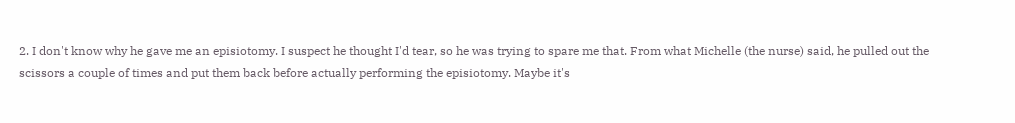2. I don't know why he gave me an episiotomy. I suspect he thought I'd tear, so he was trying to spare me that. From what Michelle (the nurse) said, he pulled out the scissors a couple of times and put them back before actually performing the episiotomy. Maybe it's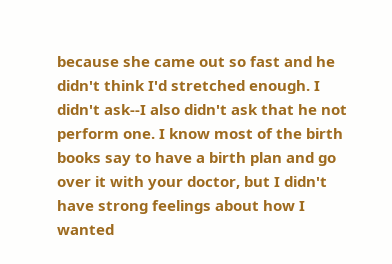because she came out so fast and he didn't think I'd stretched enough. I didn't ask--I also didn't ask that he not perform one. I know most of the birth books say to have a birth plan and go over it with your doctor, but I didn't have strong feelings about how I wanted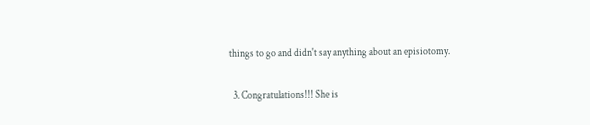things to go and didn't say anything about an episiotomy.

  3. Congratulations!!! She is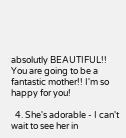absolutly BEAUTIFUL!! You are going to be a fantastic mother!! I'm so happy for you!

  4. She's adorable - I can't wait to see her in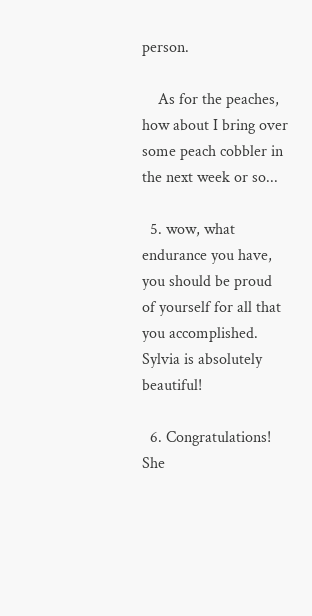person.

    As for the peaches, how about I bring over some peach cobbler in the next week or so...

  5. wow, what endurance you have, you should be proud of yourself for all that you accomplished. Sylvia is absolutely beautiful!

  6. Congratulations! She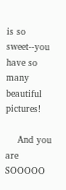is so sweet--you have so many beautiful pictures!

    And you are SOOOOO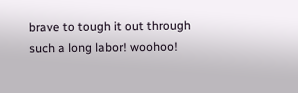brave to tough it out through such a long labor! woohoo!